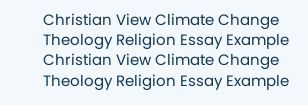Christian View Climate Change Theology Religion Essay Example
Christian View Climate Change Theology Religion Essay Example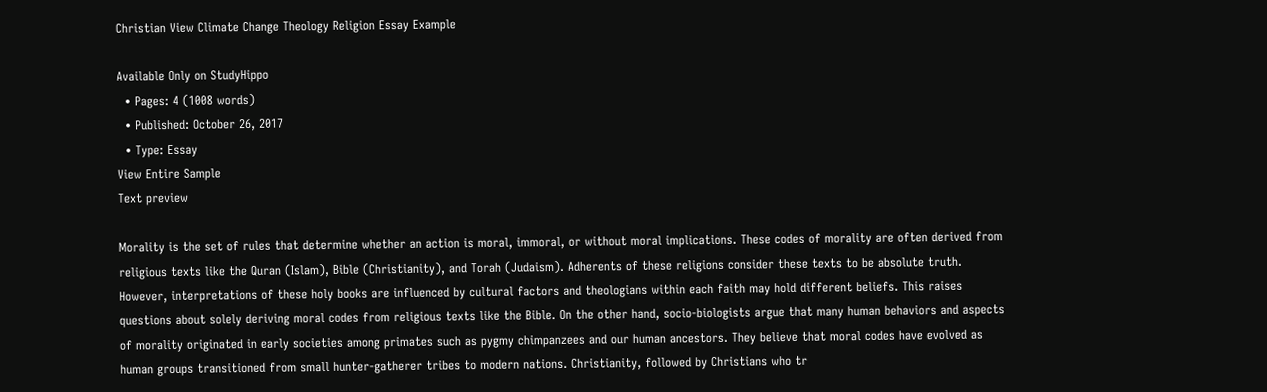Christian View Climate Change Theology Religion Essay Example

Available Only on StudyHippo
  • Pages: 4 (1008 words)
  • Published: October 26, 2017
  • Type: Essay
View Entire Sample
Text preview

Morality is the set of rules that determine whether an action is moral, immoral, or without moral implications. These codes of morality are often derived from religious texts like the Quran (Islam), Bible (Christianity), and Torah (Judaism). Adherents of these religions consider these texts to be absolute truth. However, interpretations of these holy books are influenced by cultural factors and theologians within each faith may hold different beliefs. This raises questions about solely deriving moral codes from religious texts like the Bible. On the other hand, socio-biologists argue that many human behaviors and aspects of morality originated in early societies among primates such as pygmy chimpanzees and our human ancestors. They believe that moral codes have evolved as human groups transitioned from small hunter-gatherer tribes to modern nations. Christianity, followed by Christians who tr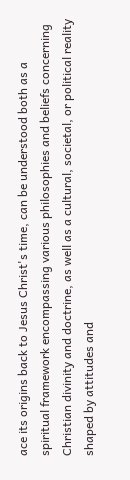ace its origins back to Jesus Christ's time, can be understood both as a spiritual framework encompassing various philosophies and beliefs concerning Christian divinity and doctrine, as well as a cultural, societal, or political reality shaped by attitudes and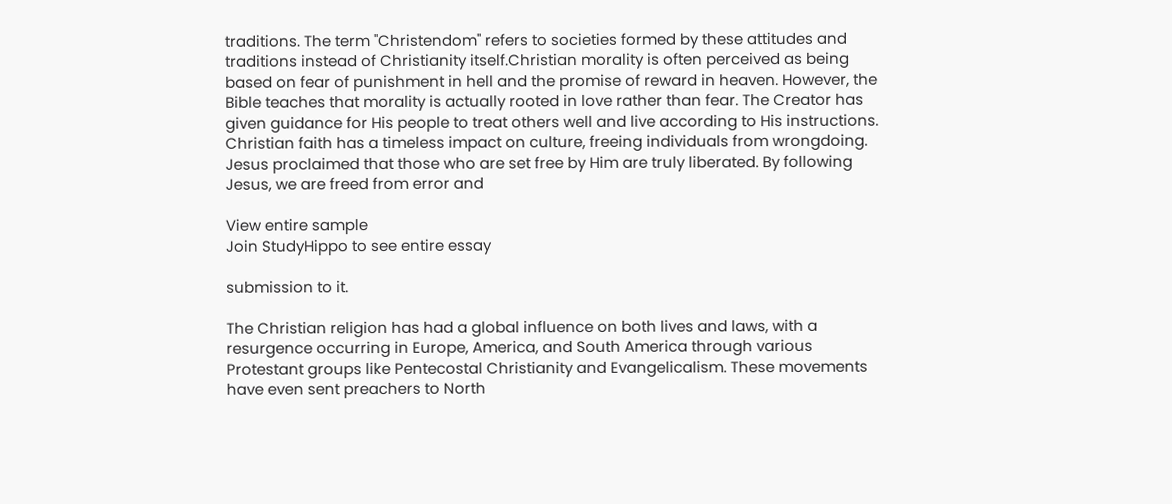traditions. The term "Christendom" refers to societies formed by these attitudes and traditions instead of Christianity itself.Christian morality is often perceived as being based on fear of punishment in hell and the promise of reward in heaven. However, the Bible teaches that morality is actually rooted in love rather than fear. The Creator has given guidance for His people to treat others well and live according to His instructions. Christian faith has a timeless impact on culture, freeing individuals from wrongdoing. Jesus proclaimed that those who are set free by Him are truly liberated. By following Jesus, we are freed from error and

View entire sample
Join StudyHippo to see entire essay

submission to it.

The Christian religion has had a global influence on both lives and laws, with a resurgence occurring in Europe, America, and South America through various Protestant groups like Pentecostal Christianity and Evangelicalism. These movements have even sent preachers to North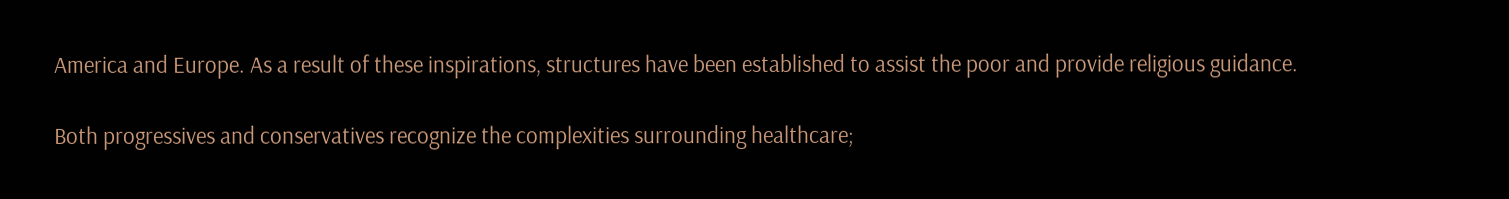America and Europe. As a result of these inspirations, structures have been established to assist the poor and provide religious guidance.

Both progressives and conservatives recognize the complexities surrounding healthcare;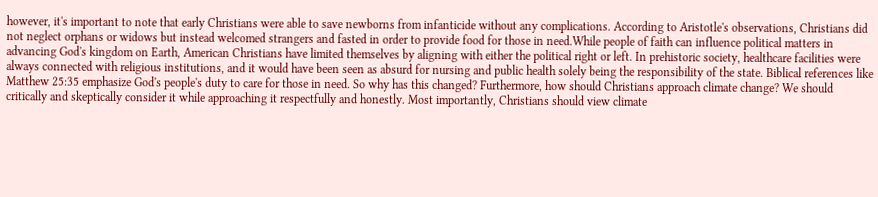however, it's important to note that early Christians were able to save newborns from infanticide without any complications. According to Aristotle's observations, Christians did not neglect orphans or widows but instead welcomed strangers and fasted in order to provide food for those in need.While people of faith can influence political matters in advancing God's kingdom on Earth, American Christians have limited themselves by aligning with either the political right or left. In prehistoric society, healthcare facilities were always connected with religious institutions, and it would have been seen as absurd for nursing and public health solely being the responsibility of the state. Biblical references like Matthew 25:35 emphasize God's people's duty to care for those in need. So why has this changed? Furthermore, how should Christians approach climate change? We should critically and skeptically consider it while approaching it respectfully and honestly. Most importantly, Christians should view climate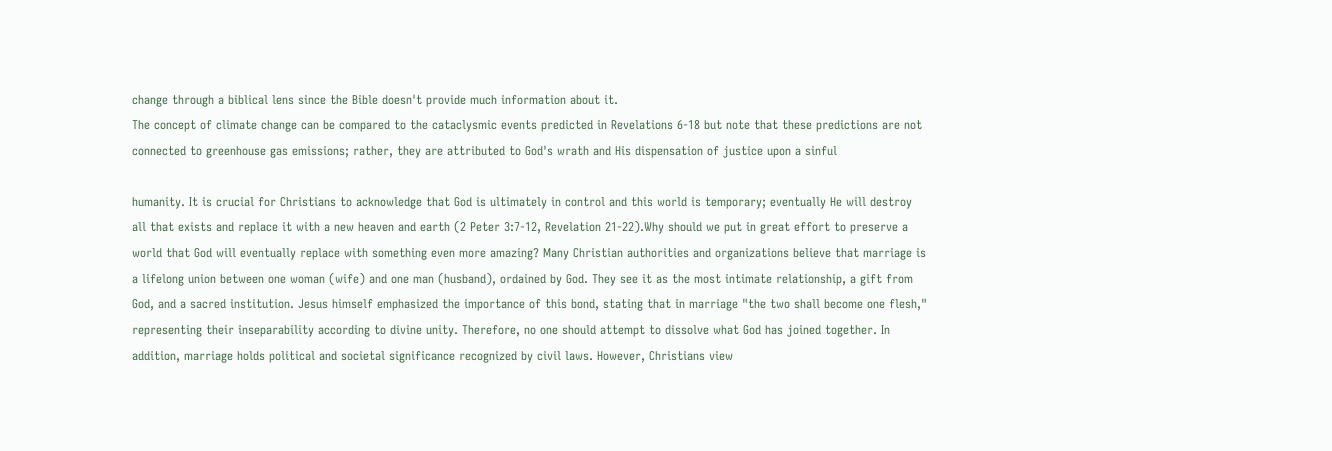change through a biblical lens since the Bible doesn't provide much information about it.
The concept of climate change can be compared to the cataclysmic events predicted in Revelations 6-18 but note that these predictions are not connected to greenhouse gas emissions; rather, they are attributed to God's wrath and His dispensation of justice upon a sinful

humanity. It is crucial for Christians to acknowledge that God is ultimately in control and this world is temporary; eventually He will destroy all that exists and replace it with a new heaven and earth (2 Peter 3:7-12, Revelation 21-22).Why should we put in great effort to preserve a world that God will eventually replace with something even more amazing? Many Christian authorities and organizations believe that marriage is a lifelong union between one woman (wife) and one man (husband), ordained by God. They see it as the most intimate relationship, a gift from God, and a sacred institution. Jesus himself emphasized the importance of this bond, stating that in marriage "the two shall become one flesh," representing their inseparability according to divine unity. Therefore, no one should attempt to dissolve what God has joined together. In addition, marriage holds political and societal significance recognized by civil laws. However, Christians view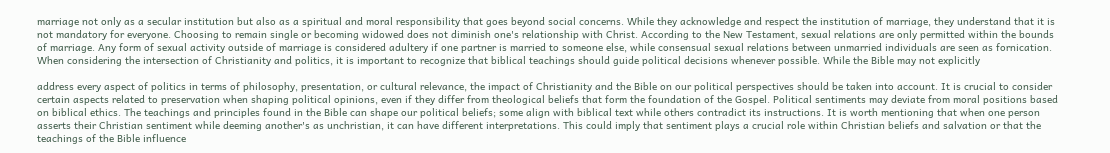marriage not only as a secular institution but also as a spiritual and moral responsibility that goes beyond social concerns. While they acknowledge and respect the institution of marriage, they understand that it is not mandatory for everyone. Choosing to remain single or becoming widowed does not diminish one's relationship with Christ. According to the New Testament, sexual relations are only permitted within the bounds of marriage. Any form of sexual activity outside of marriage is considered adultery if one partner is married to someone else, while consensual sexual relations between unmarried individuals are seen as fornication.
When considering the intersection of Christianity and politics, it is important to recognize that biblical teachings should guide political decisions whenever possible. While the Bible may not explicitly

address every aspect of politics in terms of philosophy, presentation, or cultural relevance, the impact of Christianity and the Bible on our political perspectives should be taken into account. It is crucial to consider certain aspects related to preservation when shaping political opinions, even if they differ from theological beliefs that form the foundation of the Gospel. Political sentiments may deviate from moral positions based on biblical ethics. The teachings and principles found in the Bible can shape our political beliefs; some align with biblical text while others contradict its instructions. It is worth mentioning that when one person asserts their Christian sentiment while deeming another's as unchristian, it can have different interpretations. This could imply that sentiment plays a crucial role within Christian beliefs and salvation or that the teachings of the Bible influence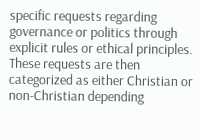specific requests regarding governance or politics through explicit rules or ethical principles. These requests are then categorized as either Christian or non-Christian depending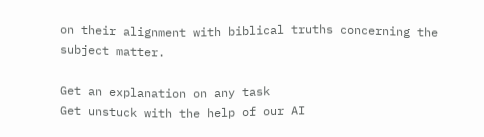on their alignment with biblical truths concerning the subject matter.

Get an explanation on any task
Get unstuck with the help of our AI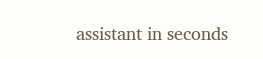assistant in seconds